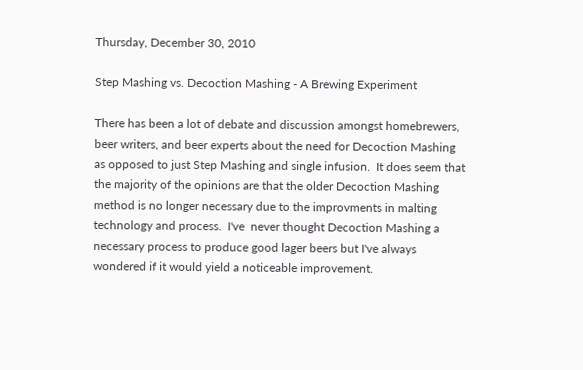Thursday, December 30, 2010

Step Mashing vs. Decoction Mashing - A Brewing Experiment

There has been a lot of debate and discussion amongst homebrewers, beer writers, and beer experts about the need for Decoction Mashing as opposed to just Step Mashing and single infusion.  It does seem that the majority of the opinions are that the older Decoction Mashing method is no longer necessary due to the improvments in malting technology and process.  I've  never thought Decoction Mashing a necessary process to produce good lager beers but I've always wondered if it would yield a noticeable improvement.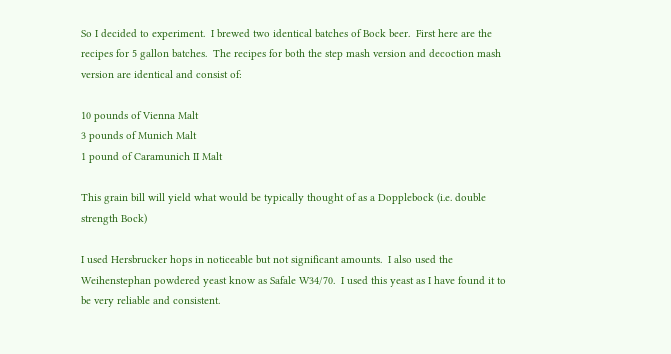So I decided to experiment.  I brewed two identical batches of Bock beer.  First here are the recipes for 5 gallon batches.  The recipes for both the step mash version and decoction mash version are identical and consist of:

10 pounds of Vienna Malt
3 pounds of Munich Malt
1 pound of Caramunich II Malt

This grain bill will yield what would be typically thought of as a Dopplebock (i.e. double strength Bock)

I used Hersbrucker hops in noticeable but not significant amounts.  I also used the Weihenstephan powdered yeast know as Safale W34/70.  I used this yeast as I have found it to be very reliable and consistent.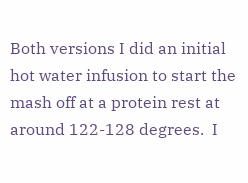Both versions I did an initial hot water infusion to start the mash off at a protein rest at around 122-128 degrees.  I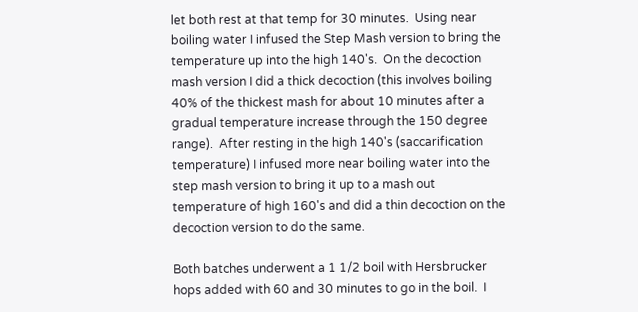let both rest at that temp for 30 minutes.  Using near boiling water I infused the Step Mash version to bring the temperature up into the high 140's.  On the decoction mash version I did a thick decoction (this involves boiling 40% of the thickest mash for about 10 minutes after a gradual temperature increase through the 150 degree range).  After resting in the high 140's (saccarification temperature) I infused more near boiling water into the step mash version to bring it up to a mash out temperature of high 160's and did a thin decoction on the decoction version to do the same.

Both batches underwent a 1 1/2 boil with Hersbrucker hops added with 60 and 30 minutes to go in the boil.  I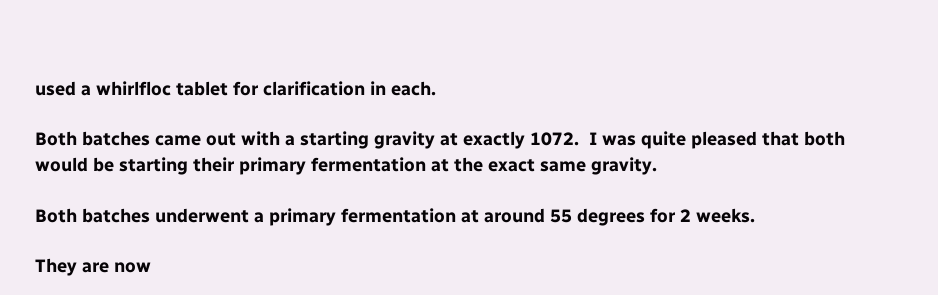used a whirlfloc tablet for clarification in each.

Both batches came out with a starting gravity at exactly 1072.  I was quite pleased that both would be starting their primary fermentation at the exact same gravity.

Both batches underwent a primary fermentation at around 55 degrees for 2 weeks.

They are now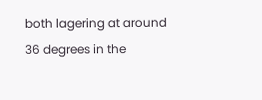both lagering at around 36 degrees in the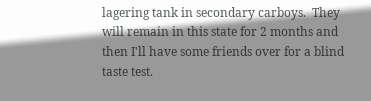lagering tank in secondary carboys.  They will remain in this state for 2 months and then I'll have some friends over for a blind taste test.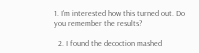1. I'm interested how this turned out. Do you remember the results?

  2. I found the decoction mashed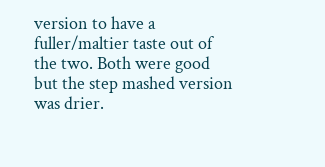version to have a fuller/maltier taste out of the two. Both were good but the step mashed version was drier.